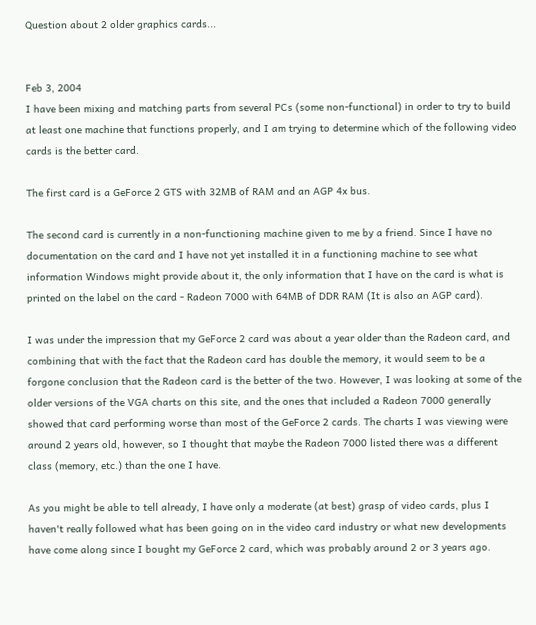Question about 2 older graphics cards...


Feb 3, 2004
I have been mixing and matching parts from several PCs (some non-functional) in order to try to build at least one machine that functions properly, and I am trying to determine which of the following video cards is the better card.

The first card is a GeForce 2 GTS with 32MB of RAM and an AGP 4x bus.

The second card is currently in a non-functioning machine given to me by a friend. Since I have no documentation on the card and I have not yet installed it in a functioning machine to see what information Windows might provide about it, the only information that I have on the card is what is printed on the label on the card - Radeon 7000 with 64MB of DDR RAM (It is also an AGP card).

I was under the impression that my GeForce 2 card was about a year older than the Radeon card, and combining that with the fact that the Radeon card has double the memory, it would seem to be a forgone conclusion that the Radeon card is the better of the two. However, I was looking at some of the older versions of the VGA charts on this site, and the ones that included a Radeon 7000 generally showed that card performing worse than most of the GeForce 2 cards. The charts I was viewing were around 2 years old, however, so I thought that maybe the Radeon 7000 listed there was a different class (memory, etc.) than the one I have.

As you might be able to tell already, I have only a moderate (at best) grasp of video cards, plus I haven't really followed what has been going on in the video card industry or what new developments have come along since I bought my GeForce 2 card, which was probably around 2 or 3 years ago.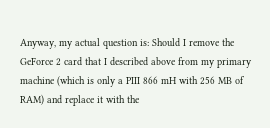Anyway, my actual question is: Should I remove the GeForce 2 card that I described above from my primary machine (which is only a PIII 866 mH with 256 MB of RAM) and replace it with the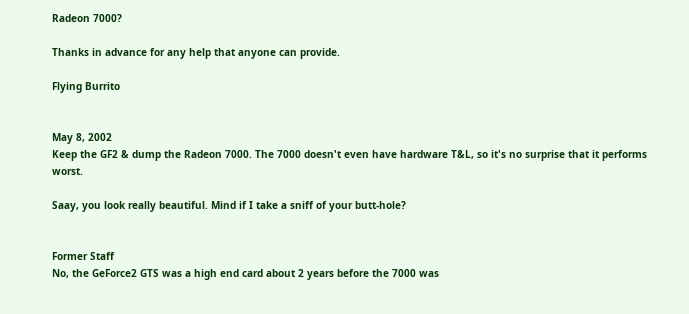Radeon 7000?

Thanks in advance for any help that anyone can provide.

Flying Burrito


May 8, 2002
Keep the GF2 & dump the Radeon 7000. The 7000 doesn't even have hardware T&L, so it's no surprise that it performs worst.

Saay, you look really beautiful. Mind if I take a sniff of your butt-hole?


Former Staff
No, the GeForce2 GTS was a high end card about 2 years before the 7000 was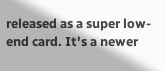released as a super low-end card. It's a newer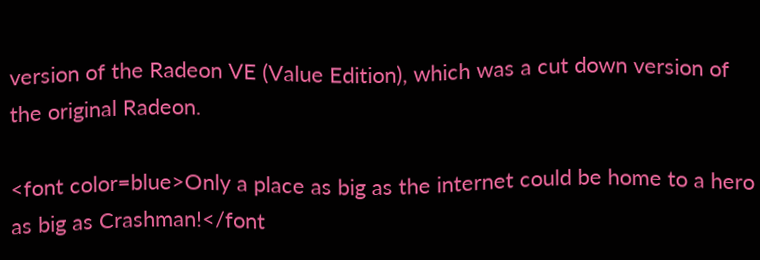version of the Radeon VE (Value Edition), which was a cut down version of the original Radeon.

<font color=blue>Only a place as big as the internet could be home to a hero as big as Crashman!</font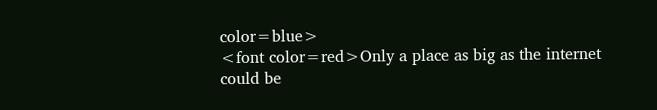color=blue>
<font color=red>Only a place as big as the internet could be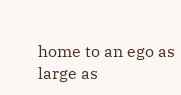home to an ego as large as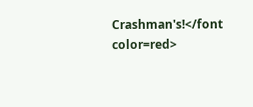Crashman's!</font color=red>